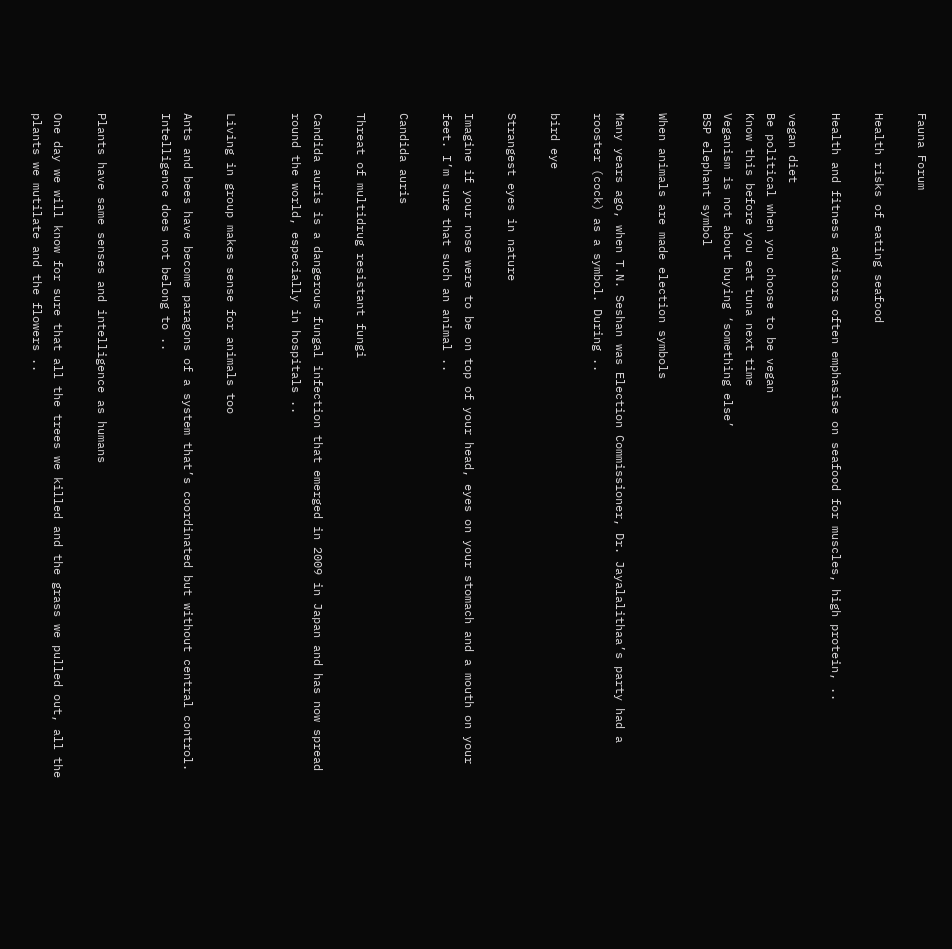Fauna Forum

Health risks of eating seafood

Health and fitness advisors often emphasise on seafood for muscles, high protein, ..

vegan diet
Be political when you choose to be vegan
Know this before you eat tuna next time
Veganism is not about buying ‘something else’
BSP elephant symbol

When animals are made election symbols

Many years ago, when T.N. Seshan was Election Commissioner, Dr. Jayalalithaa’s party had a rooster (cock) as a symbol. During ..

bird eye

Strangest eyes in nature

Imagine if your nose were to be on top of your head, eyes on your stomach and a mouth on your feet. I’m sure that such an animal ..

Candida auris

Threat of multidrug resistant fungi

Candida auris is a dangerous fungal infection that emerged in 2009 in Japan and has now spread round the world, especially in hospitals ..


Living in group makes sense for animals too

Ants and bees have become paragons of a system that’s coordinated but without central control. Intelligence does not belong to ..


Plants have same senses and intelligence as humans

One day we will know for sure that all the trees we killed and the grass we pulled out, all the plants we mutilate and the flowers ..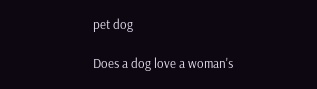pet dog

Does a dog love a woman's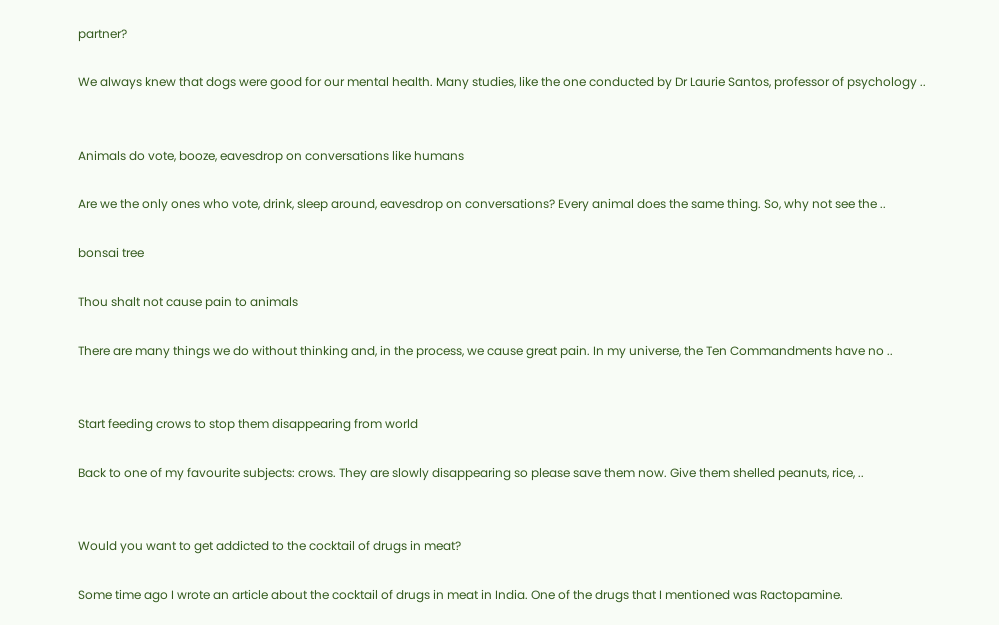partner?

We always knew that dogs were good for our mental health. Many studies, like the one conducted by Dr Laurie Santos, professor of psychology ..


Animals do vote, booze, eavesdrop on conversations like humans

Are we the only ones who vote, drink, sleep around, eavesdrop on conversations? Every animal does the same thing. So, why not see the ..

bonsai tree

Thou shalt not cause pain to animals

There are many things we do without thinking and, in the process, we cause great pain. In my universe, the Ten Commandments have no ..


Start feeding crows to stop them disappearing from world

Back to one of my favourite subjects: crows. They are slowly disappearing so please save them now. Give them shelled peanuts, rice, ..


Would you want to get addicted to the cocktail of drugs in meat?

Some time ago I wrote an article about the cocktail of drugs in meat in India. One of the drugs that I mentioned was Ractopamine.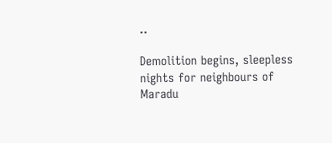..

Demolition begins, sleepless nights for neighbours of Maradu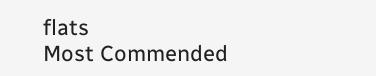flats
Most Commended